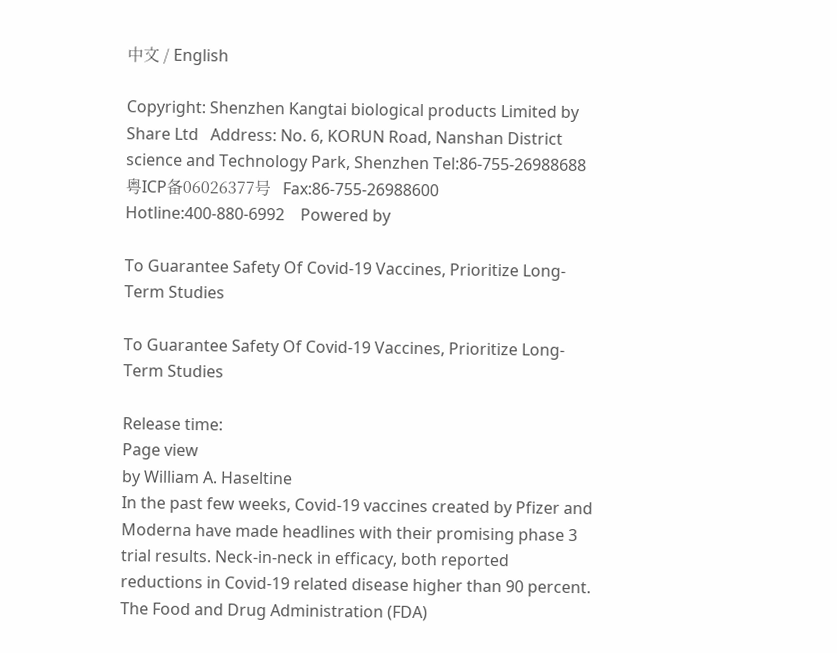中文 / English

Copyright: Shenzhen Kangtai biological products Limited by Share Ltd   Address: No. 6, KORUN Road, Nanshan District science and Technology Park, Shenzhen Tel:86-755-26988688
粤ICP备06026377号   Fax:86-755-26988600        Hotline:400-880-6992    Powered by

To Guarantee Safety Of Covid-19 Vaccines, Prioritize Long-Term Studies

To Guarantee Safety Of Covid-19 Vaccines, Prioritize Long-Term Studies

Release time:
Page view
by William A. Haseltine
In the past few weeks, Covid-19 vaccines created by Pfizer and Moderna have made headlines with their promising phase 3 trial results. Neck-in-neck in efficacy, both reported reductions in Covid-19 related disease higher than 90 percent. The Food and Drug Administration (FDA)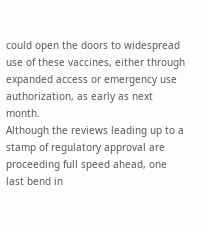could open the doors to widespread use of these vaccines, either through expanded access or emergency use authorization, as early as next month.
Although the reviews leading up to a stamp of regulatory approval are proceeding full speed ahead, one last bend in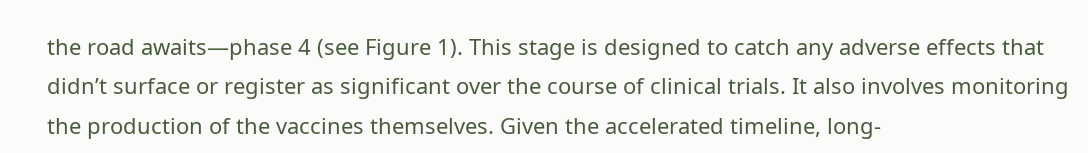the road awaits—phase 4 (see Figure 1). This stage is designed to catch any adverse effects that didn’t surface or register as significant over the course of clinical trials. It also involves monitoring the production of the vaccines themselves. Given the accelerated timeline, long-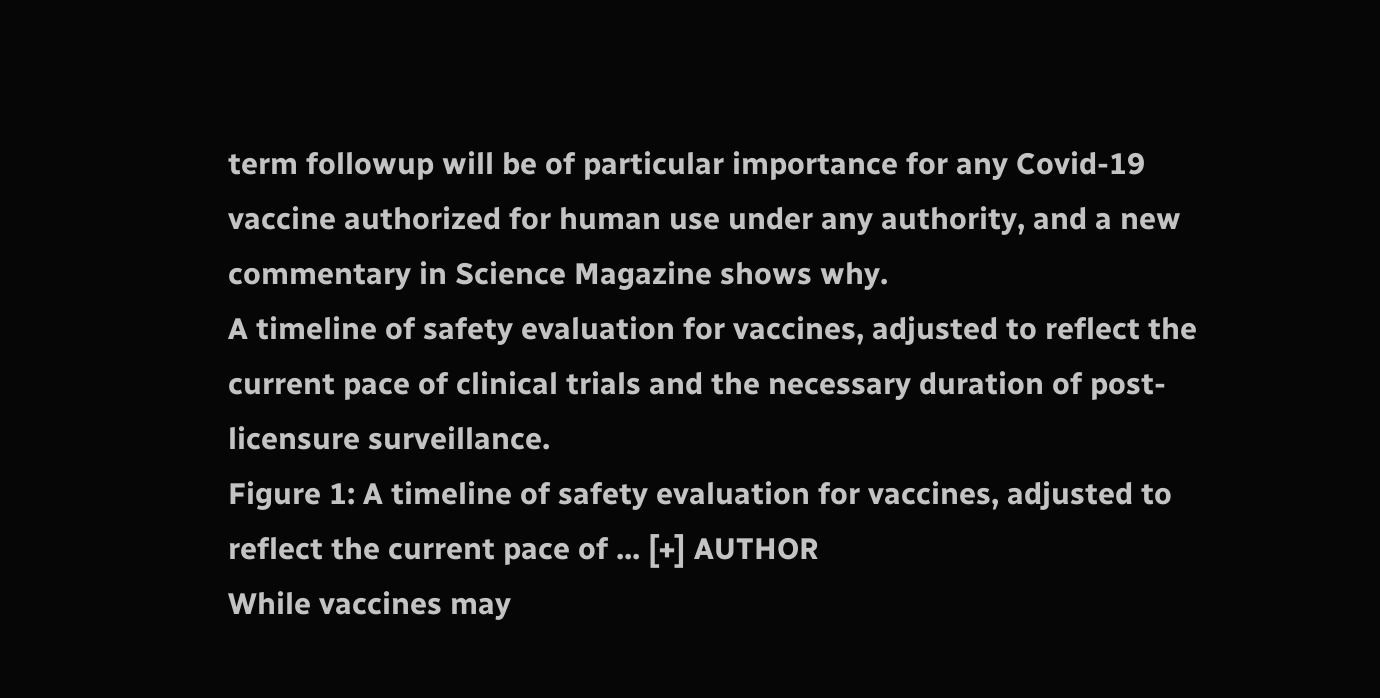term followup will be of particular importance for any Covid-19 vaccine authorized for human use under any authority, and a new commentary in Science Magazine shows why.
A timeline of safety evaluation for vaccines, adjusted to reflect the current pace of clinical trials and the necessary duration of post-licensure surveillance.
Figure 1: A timeline of safety evaluation for vaccines, adjusted to reflect the current pace of ... [+] AUTHOR
While vaccines may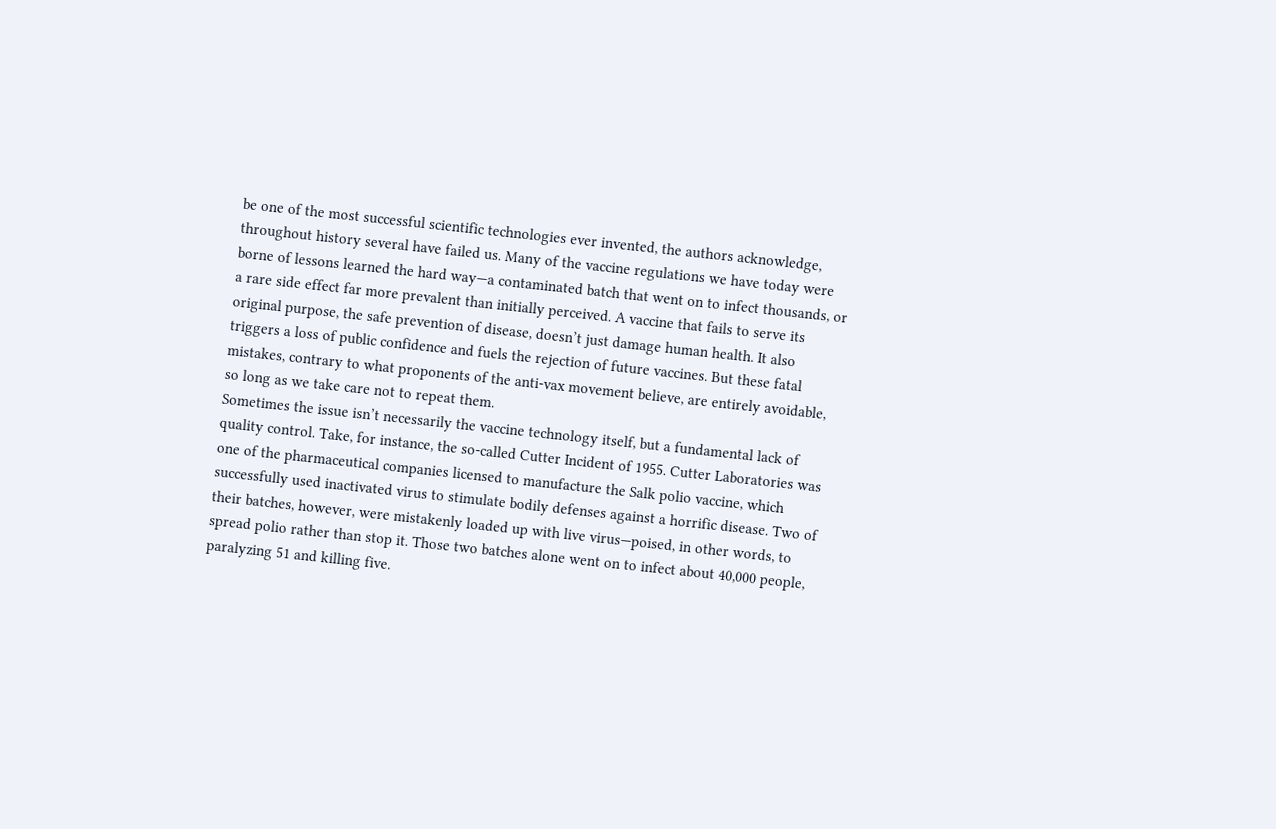be one of the most successful scientific technologies ever invented, the authors acknowledge, throughout history several have failed us. Many of the vaccine regulations we have today were borne of lessons learned the hard way—a contaminated batch that went on to infect thousands, or a rare side effect far more prevalent than initially perceived. A vaccine that fails to serve its original purpose, the safe prevention of disease, doesn’t just damage human health. It also triggers a loss of public confidence and fuels the rejection of future vaccines. But these fatal mistakes, contrary to what proponents of the anti-vax movement believe, are entirely avoidable, so long as we take care not to repeat them.
Sometimes the issue isn’t necessarily the vaccine technology itself, but a fundamental lack of quality control. Take, for instance, the so-called Cutter Incident of 1955. Cutter Laboratories was one of the pharmaceutical companies licensed to manufacture the Salk polio vaccine, which successfully used inactivated virus to stimulate bodily defenses against a horrific disease. Two of their batches, however, were mistakenly loaded up with live virus—poised, in other words, to spread polio rather than stop it. Those two batches alone went on to infect about 40,000 people, paralyzing 51 and killing five.